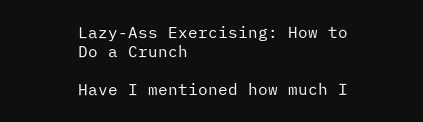Lazy-Ass Exercising: How to Do a Crunch

Have I mentioned how much I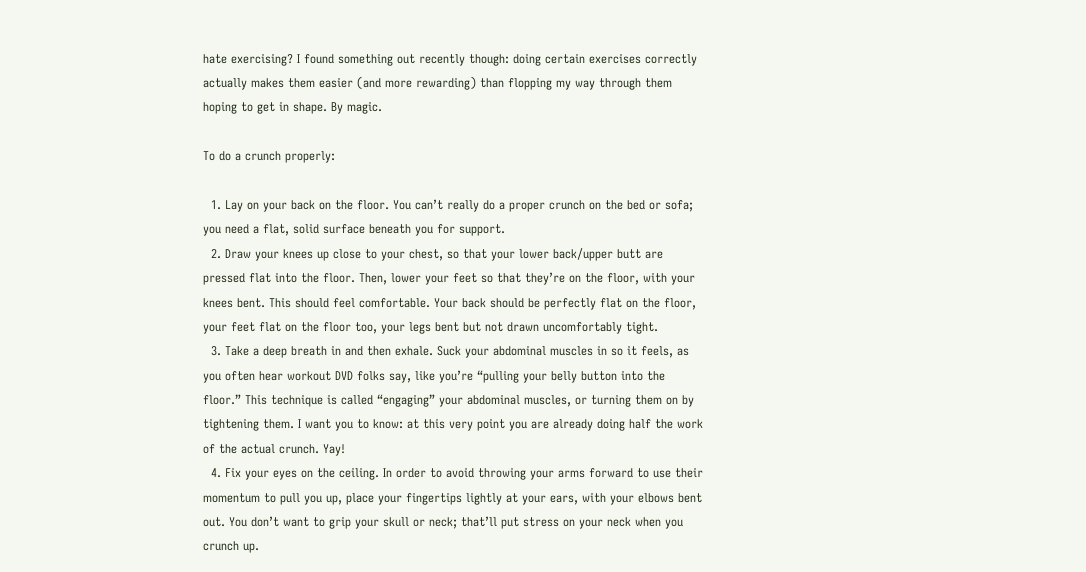hate exercising? I found something out recently though: doing certain exercises correctly actually makes them easier (and more rewarding) than flopping my way through them hoping to get in shape. By magic.

To do a crunch properly:

  1. Lay on your back on the floor. You can’t really do a proper crunch on the bed or sofa; you need a flat, solid surface beneath you for support.
  2. Draw your knees up close to your chest, so that your lower back/upper butt are pressed flat into the floor. Then, lower your feet so that they’re on the floor, with your knees bent. This should feel comfortable. Your back should be perfectly flat on the floor, your feet flat on the floor too, your legs bent but not drawn uncomfortably tight.
  3. Take a deep breath in and then exhale. Suck your abdominal muscles in so it feels, as you often hear workout DVD folks say, like you’re “pulling your belly button into the floor.” This technique is called “engaging” your abdominal muscles, or turning them on by tightening them. I want you to know: at this very point you are already doing half the work of the actual crunch. Yay!
  4. Fix your eyes on the ceiling. In order to avoid throwing your arms forward to use their momentum to pull you up, place your fingertips lightly at your ears, with your elbows bent out. You don’t want to grip your skull or neck; that’ll put stress on your neck when you crunch up.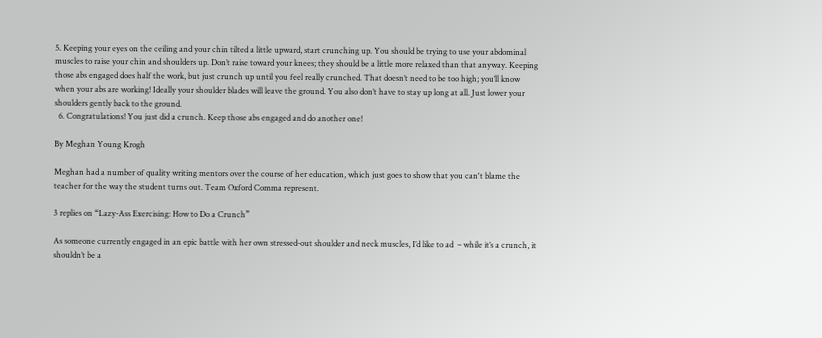5. Keeping your eyes on the ceiling and your chin tilted a little upward, start crunching up. You should be trying to use your abdominal muscles to raise your chin and shoulders up. Don’t raise toward your knees; they should be a little more relaxed than that anyway. Keeping those abs engaged does half the work, but just crunch up until you feel really crunched. That doesn’t need to be too high; you’ll know when your abs are working! Ideally your shoulder blades will leave the ground. You also don’t have to stay up long at all. Just lower your shoulders gently back to the ground.
  6. Congratulations! You just did a crunch. Keep those abs engaged and do another one!

By Meghan Young Krogh

Meghan had a number of quality writing mentors over the course of her education, which just goes to show that you can't blame the teacher for the way the student turns out. Team Oxford Comma represent.

3 replies on “Lazy-Ass Exercising: How to Do a Crunch”

As someone currently engaged in an epic battle with her own stressed-out shoulder and neck muscles, I’d like to ad  – while it’s a crunch, it shouldn’t be a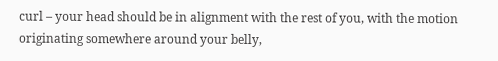curl – your head should be in alignment with the rest of you, with the motion originating somewhere around your belly,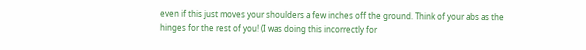even if this just moves your shoulders a few inches off the ground. Think of your abs as the hinges for the rest of you! (I was doing this incorrectly for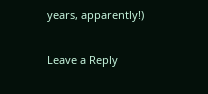years, apparently!)

Leave a Reply